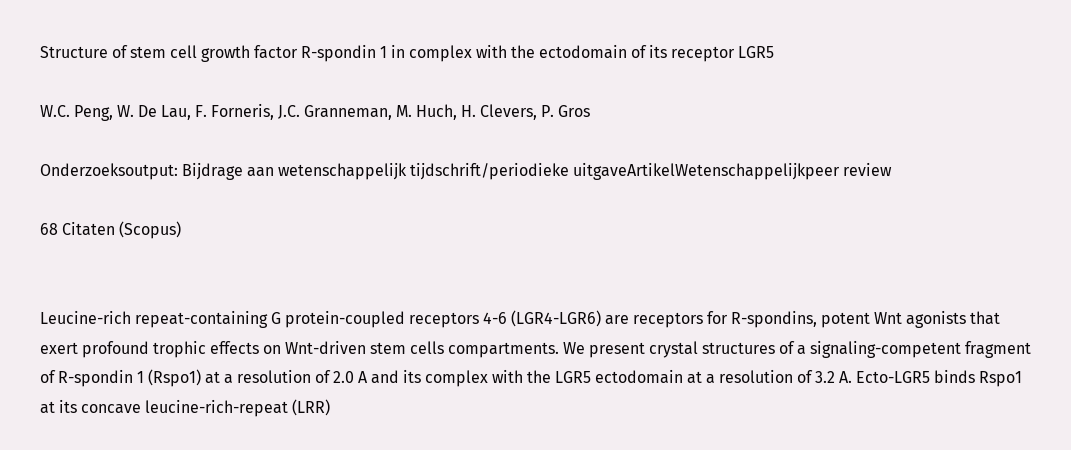Structure of stem cell growth factor R-spondin 1 in complex with the ectodomain of its receptor LGR5

W.C. Peng, W. De Lau, F. Forneris, J.C. Granneman, M. Huch, H. Clevers, P. Gros

Onderzoeksoutput: Bijdrage aan wetenschappelijk tijdschrift/periodieke uitgaveArtikelWetenschappelijkpeer review

68 Citaten (Scopus)


Leucine-rich repeat-containing G protein-coupled receptors 4-6 (LGR4-LGR6) are receptors for R-spondins, potent Wnt agonists that exert profound trophic effects on Wnt-driven stem cells compartments. We present crystal structures of a signaling-competent fragment of R-spondin 1 (Rspo1) at a resolution of 2.0 A and its complex with the LGR5 ectodomain at a resolution of 3.2 A. Ecto-LGR5 binds Rspo1 at its concave leucine-rich-repeat (LRR)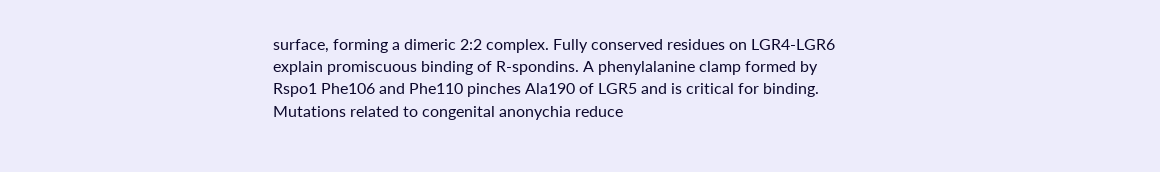surface, forming a dimeric 2:2 complex. Fully conserved residues on LGR4-LGR6 explain promiscuous binding of R-spondins. A phenylalanine clamp formed by Rspo1 Phe106 and Phe110 pinches Ala190 of LGR5 and is critical for binding. Mutations related to congenital anonychia reduce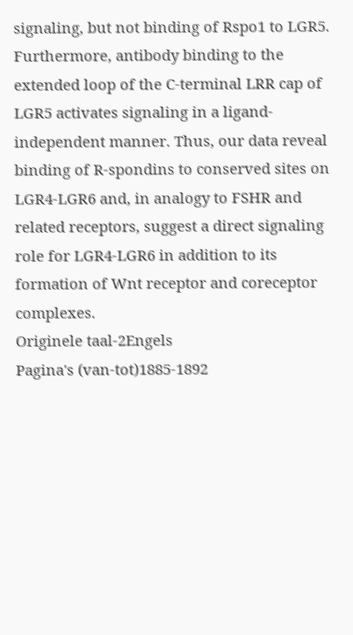signaling, but not binding of Rspo1 to LGR5. Furthermore, antibody binding to the extended loop of the C-terminal LRR cap of LGR5 activates signaling in a ligand-independent manner. Thus, our data reveal binding of R-spondins to conserved sites on LGR4-LGR6 and, in analogy to FSHR and related receptors, suggest a direct signaling role for LGR4-LGR6 in addition to its formation of Wnt receptor and coreceptor complexes.
Originele taal-2Engels
Pagina's (van-tot)1885-1892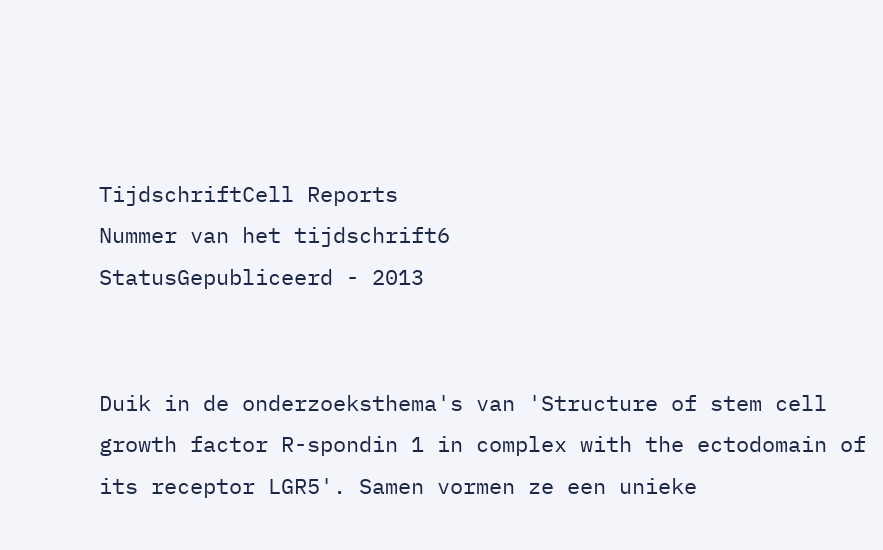TijdschriftCell Reports
Nummer van het tijdschrift6
StatusGepubliceerd - 2013


Duik in de onderzoeksthema's van 'Structure of stem cell growth factor R-spondin 1 in complex with the ectodomain of its receptor LGR5'. Samen vormen ze een unieke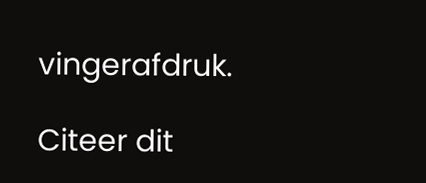vingerafdruk.

Citeer dit